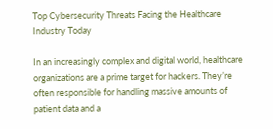Top Cybersecurity Threats Facing the Healthcare Industry Today

In an increasingly complex and digital world, healthcare organizations are a prime target for hackers. They’re often responsible for handling massive amounts of patient data and a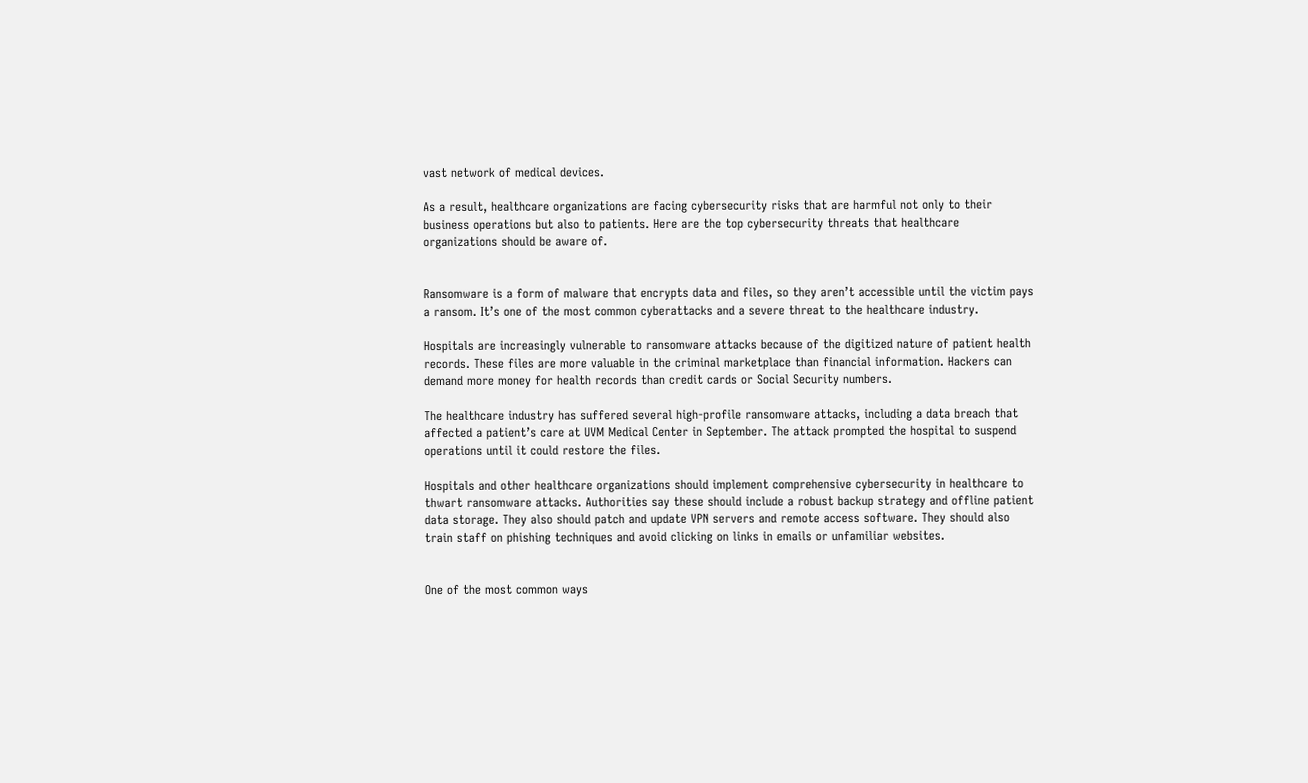vast network of medical devices.

As a result, healthcare organizations are facing cybersecurity risks that are harmful not only to their business operations but also to patients. Here are the top cybersecurity threats that healthcare organizations should be aware of.


Ransomware is a form of malware that encrypts data and files, so they aren’t accessible until the victim pays a ransom. It’s one of the most common cyberattacks and a severe threat to the healthcare industry.

Hospitals are increasingly vulnerable to ransomware attacks because of the digitized nature of patient health records. These files are more valuable in the criminal marketplace than financial information. Hackers can demand more money for health records than credit cards or Social Security numbers.

The healthcare industry has suffered several high-profile ransomware attacks, including a data breach that affected a patient’s care at UVM Medical Center in September. The attack prompted the hospital to suspend operations until it could restore the files.

Hospitals and other healthcare organizations should implement comprehensive cybersecurity in healthcare to thwart ransomware attacks. Authorities say these should include a robust backup strategy and offline patient data storage. They also should patch and update VPN servers and remote access software. They should also train staff on phishing techniques and avoid clicking on links in emails or unfamiliar websites.


One of the most common ways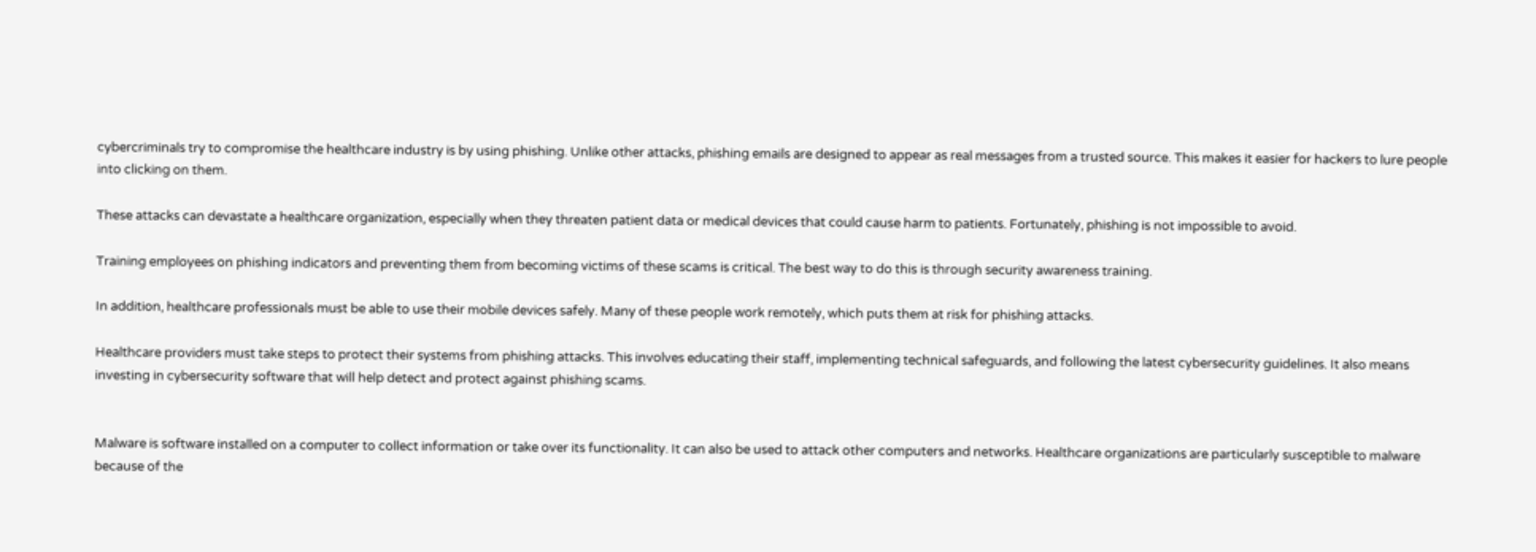cybercriminals try to compromise the healthcare industry is by using phishing. Unlike other attacks, phishing emails are designed to appear as real messages from a trusted source. This makes it easier for hackers to lure people into clicking on them.

These attacks can devastate a healthcare organization, especially when they threaten patient data or medical devices that could cause harm to patients. Fortunately, phishing is not impossible to avoid.

Training employees on phishing indicators and preventing them from becoming victims of these scams is critical. The best way to do this is through security awareness training.

In addition, healthcare professionals must be able to use their mobile devices safely. Many of these people work remotely, which puts them at risk for phishing attacks.

Healthcare providers must take steps to protect their systems from phishing attacks. This involves educating their staff, implementing technical safeguards, and following the latest cybersecurity guidelines. It also means investing in cybersecurity software that will help detect and protect against phishing scams.


Malware is software installed on a computer to collect information or take over its functionality. It can also be used to attack other computers and networks. Healthcare organizations are particularly susceptible to malware because of the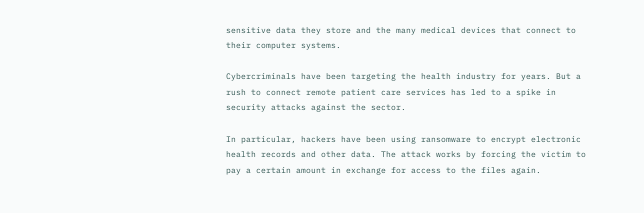sensitive data they store and the many medical devices that connect to their computer systems.

Cybercriminals have been targeting the health industry for years. But a rush to connect remote patient care services has led to a spike in security attacks against the sector.

In particular, hackers have been using ransomware to encrypt electronic health records and other data. The attack works by forcing the victim to pay a certain amount in exchange for access to the files again.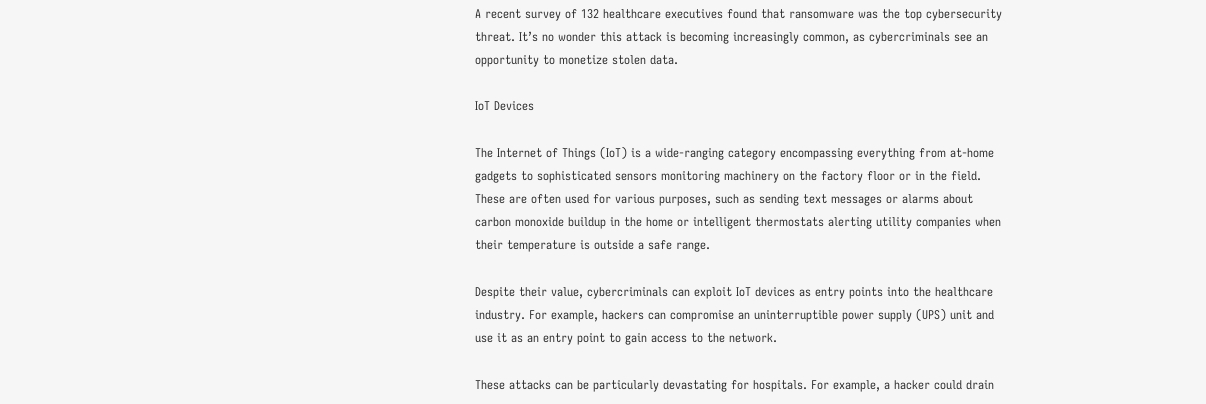A recent survey of 132 healthcare executives found that ransomware was the top cybersecurity threat. It’s no wonder this attack is becoming increasingly common, as cybercriminals see an opportunity to monetize stolen data.

IoT Devices

The Internet of Things (IoT) is a wide-ranging category encompassing everything from at-home gadgets to sophisticated sensors monitoring machinery on the factory floor or in the field. These are often used for various purposes, such as sending text messages or alarms about carbon monoxide buildup in the home or intelligent thermostats alerting utility companies when their temperature is outside a safe range.

Despite their value, cybercriminals can exploit IoT devices as entry points into the healthcare industry. For example, hackers can compromise an uninterruptible power supply (UPS) unit and use it as an entry point to gain access to the network.

These attacks can be particularly devastating for hospitals. For example, a hacker could drain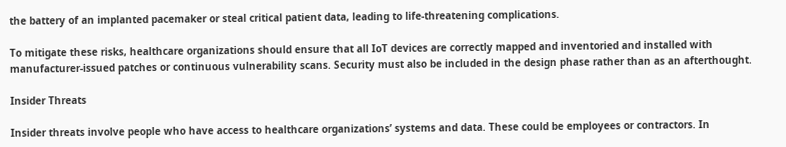the battery of an implanted pacemaker or steal critical patient data, leading to life-threatening complications.

To mitigate these risks, healthcare organizations should ensure that all IoT devices are correctly mapped and inventoried and installed with manufacturer-issued patches or continuous vulnerability scans. Security must also be included in the design phase rather than as an afterthought.

Insider Threats

Insider threats involve people who have access to healthcare organizations’ systems and data. These could be employees or contractors. In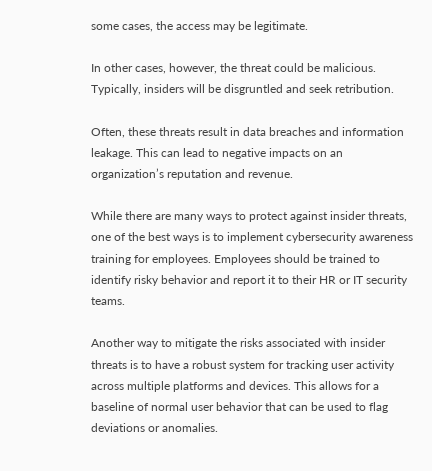some cases, the access may be legitimate.

In other cases, however, the threat could be malicious. Typically, insiders will be disgruntled and seek retribution.

Often, these threats result in data breaches and information leakage. This can lead to negative impacts on an organization’s reputation and revenue.

While there are many ways to protect against insider threats, one of the best ways is to implement cybersecurity awareness training for employees. Employees should be trained to identify risky behavior and report it to their HR or IT security teams.

Another way to mitigate the risks associated with insider threats is to have a robust system for tracking user activity across multiple platforms and devices. This allows for a baseline of normal user behavior that can be used to flag deviations or anomalies.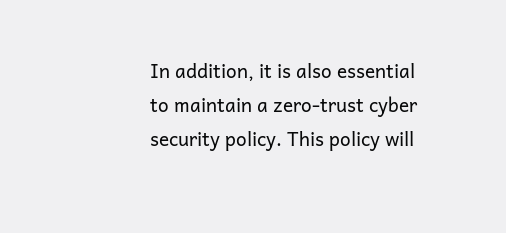In addition, it is also essential to maintain a zero-trust cyber security policy. This policy will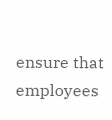ensure that employees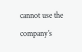cannot use the company’s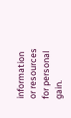information or resources for personal gain.